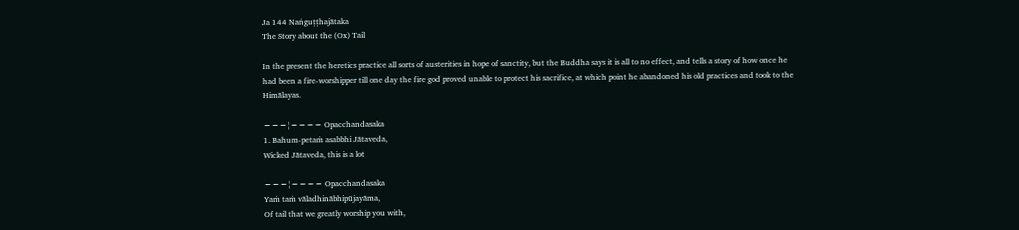Ja 144 Naṅguṭṭhajātaka
The Story about the (Ox) Tail

In the present the heretics practice all sorts of austerities in hope of sanctity, but the Buddha says it is all to no effect, and tells a story of how once he had been a fire-worshipper till one day the fire god proved unable to protect his sacrifice, at which point he abandoned his old practices and took to the Himālayas.

−−−¦−−−− Opacchandasaka
1. Bahum-petaṁ asabbhi Jātaveda,
Wicked Jātaveda, this is a lot

−−−¦−−−− Opacchandasaka
Yaṁ taṁ vāladhinābhipūjayāma,
Of tail that we greatly worship you with,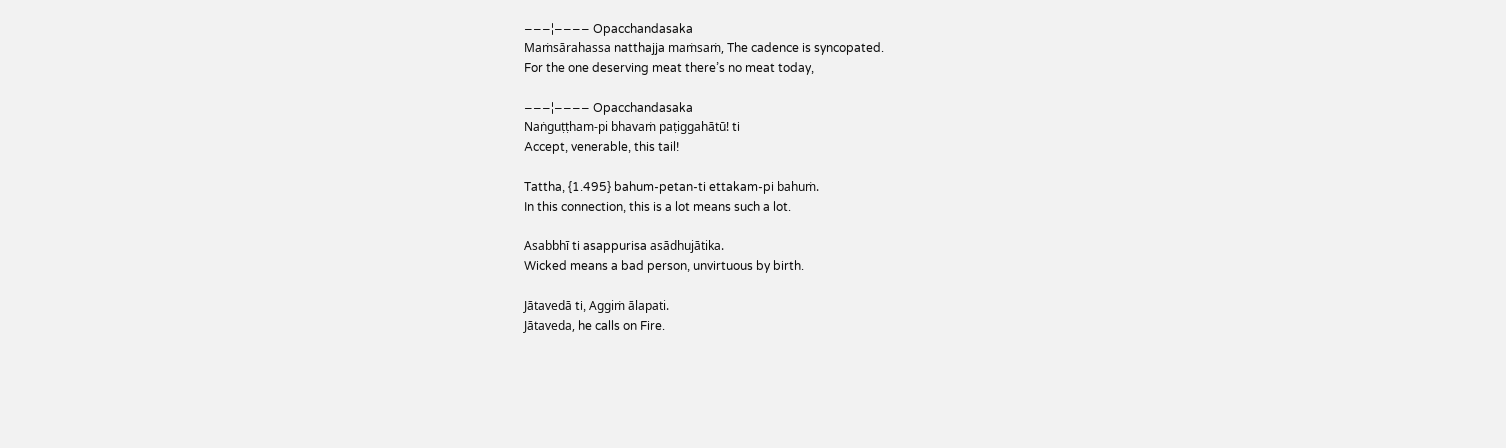−−−¦−−−− Opacchandasaka
Maṁsārahassa natthajja maṁsaṁ, The cadence is syncopated.
For the one deserving meat there’s no meat today,

−−−¦−−−− Opacchandasaka
Naṅguṭṭham-pi bhavaṁ paṭiggahātū! ti
Accept, venerable, this tail!

Tattha, {1.495} bahum-petan-ti ettakam-pi bahuṁ.
In this connection, this is a lot means such a lot.

Asabbhī ti asappurisa asādhujātika.
Wicked means a bad person, unvirtuous by birth.

Jātavedā ti, Aggiṁ ālapati.
Jātaveda, he calls on Fire.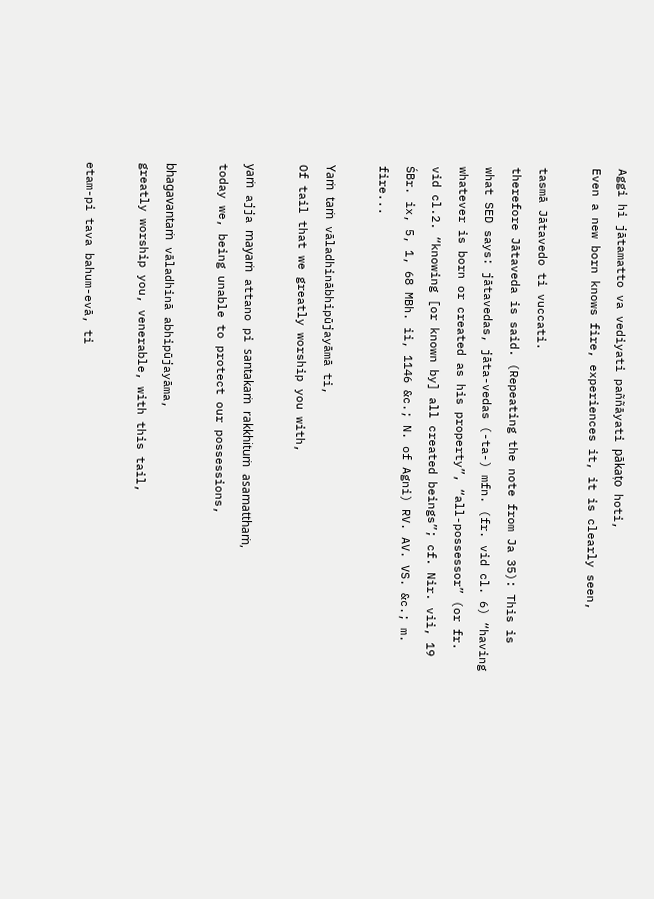Aggi hi jātamatto va vediyati paññāyati pākaṭo hoti,
Even a new born knows fire, experiences it, it is clearly seen,

tasmā Jātavedo ti vuccati.
therefore Jātaveda is said. (Repeating the note from Ja 35): This is what SED says: jātavedas, jāta-vedas (-ta-) mfn. (fr. vid cl. 6) “having whatever is born or created as his property”, “all-possessor” (or fr. vid cl.2. “knowing [or known by] all created beings”; cf. Nir. vii, 19 ŚBr. ix, 5, 1, 68 MBh. ii, 1146 &c.; N. of Agni) RV. AV. VS. &c.; m. fire...

Yaṁ taṁ vāladhinābhipūjayāmā ti,
Of tail that we greatly worship you with,

yaṁ ajja mayaṁ attano pi santakaṁ rakkhituṁ asamatthaṁ,
today we, being unable to protect our possessions,

bhagavantaṁ vāladhinā abhipūjayāma,
greatly worship you, venerable, with this tail,

etam-pi tava bahum-evā, ti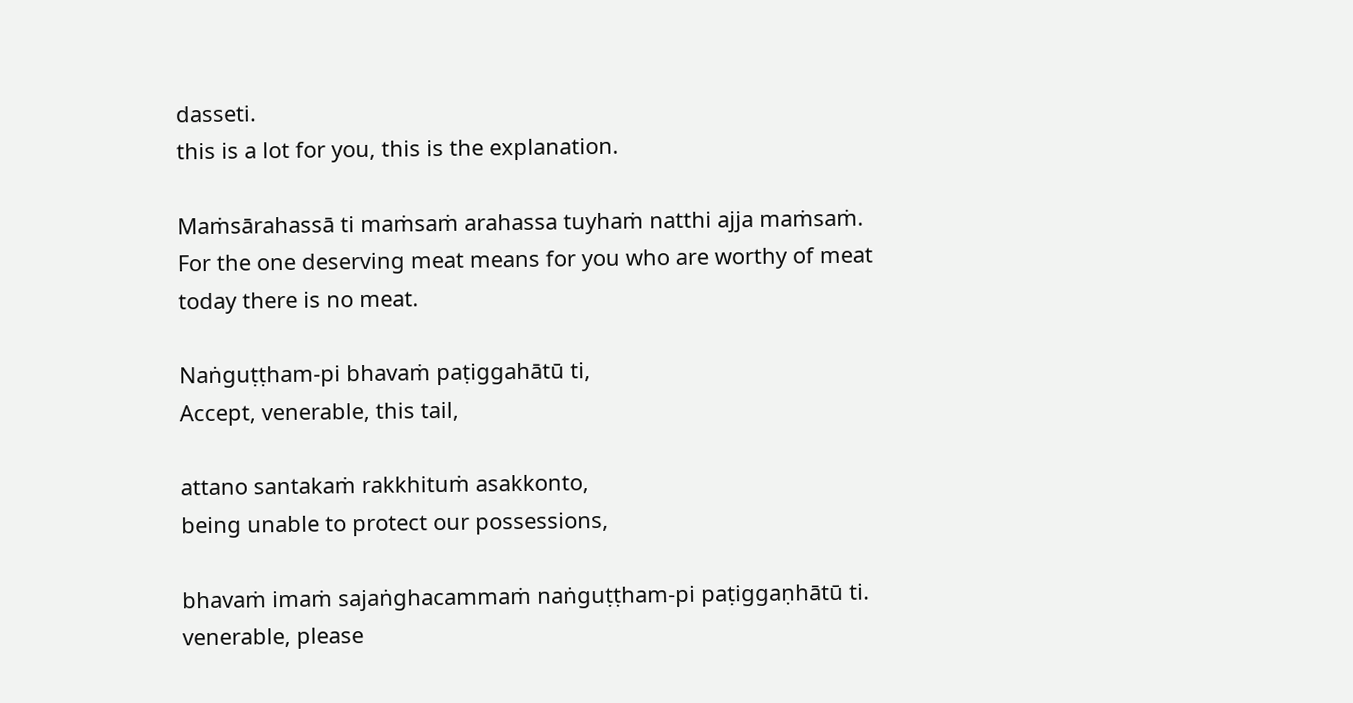dasseti.
this is a lot for you, this is the explanation.

Maṁsārahassā ti maṁsaṁ arahassa tuyhaṁ natthi ajja maṁsaṁ.
For the one deserving meat means for you who are worthy of meat today there is no meat.

Naṅguṭṭham-pi bhavaṁ paṭiggahātū ti,
Accept, venerable, this tail,

attano santakaṁ rakkhituṁ asakkonto,
being unable to protect our possessions,

bhavaṁ imaṁ sajaṅghacammaṁ naṅguṭṭham-pi paṭiggaṇhātū ti.
venerable, please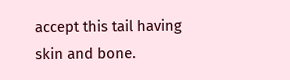accept this tail having skin and bone.